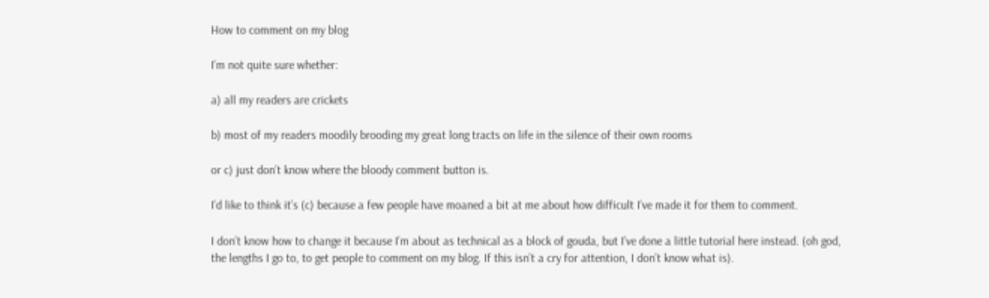How to comment on my blog

I’m not quite sure whether:

a) all my readers are crickets

b) most of my readers moodily brooding my great long tracts on life in the silence of their own rooms

or c) just don’t know where the bloody comment button is.

I’d like to think it’s (c) because a few people have moaned a bit at me about how difficult I’ve made it for them to comment.

I don’t know how to change it because I’m about as technical as a block of gouda, but I’ve done a little tutorial here instead. (oh god, the lengths I go to, to get people to comment on my blog. If this isn’t a cry for attention, I don’t know what is).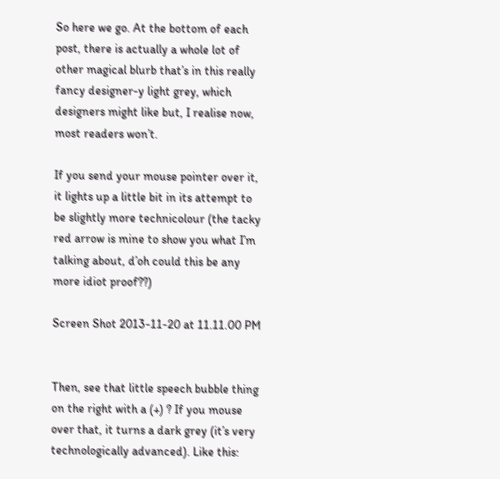So here we go. At the bottom of each post, there is actually a whole lot of other magical blurb that’s in this really fancy designer-y light grey, which designers might like but, I realise now, most readers won’t.

If you send your mouse pointer over it, it lights up a little bit in its attempt to be slightly more technicolour (the tacky red arrow is mine to show you what I’m talking about, d’oh could this be any more idiot proof??)

Screen Shot 2013-11-20 at 11.11.00 PM


Then, see that little speech bubble thing on the right with a (+) ? If you mouse over that, it turns a dark grey (it’s very technologically advanced). Like this: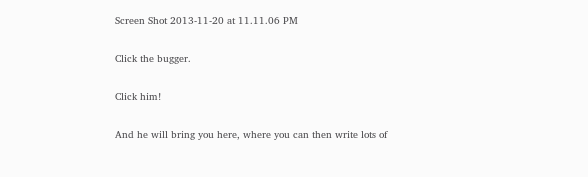Screen Shot 2013-11-20 at 11.11.06 PM

Click the bugger.

Click him!

And he will bring you here, where you can then write lots of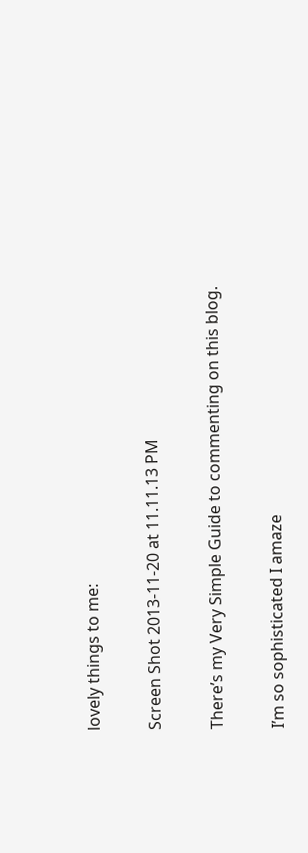lovely things to me:

Screen Shot 2013-11-20 at 11.11.13 PM

There’s my Very Simple Guide to commenting on this blog.

I’m so sophisticated I amaze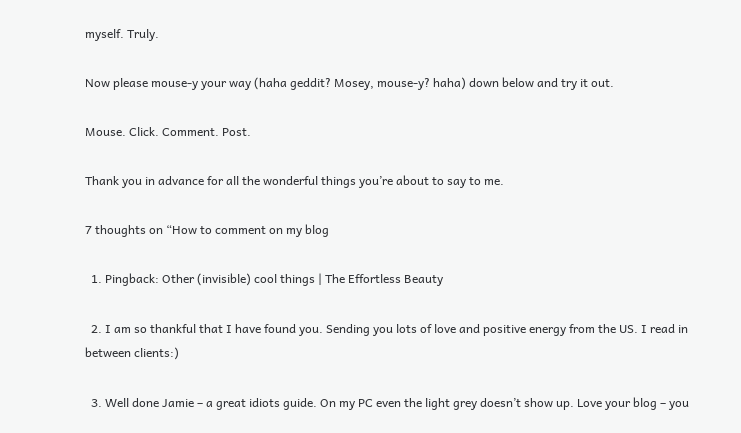myself. Truly.

Now please mouse-y your way (haha geddit? Mosey, mouse-y? haha) down below and try it out.

Mouse. Click. Comment. Post.

Thank you in advance for all the wonderful things you’re about to say to me.

7 thoughts on “How to comment on my blog

  1. Pingback: Other (invisible) cool things | The Effortless Beauty

  2. I am so thankful that I have found you. Sending you lots of love and positive energy from the US. I read in between clients:)

  3. Well done Jamie – a great idiots guide. On my PC even the light grey doesn’t show up. Love your blog – you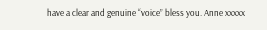have a clear and genuine “voice” bless you. Anne xxxxx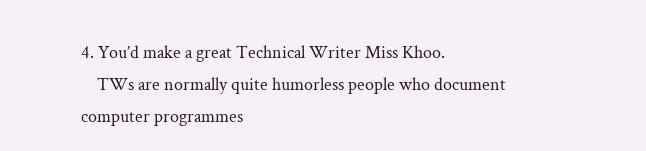4. You’d make a great Technical Writer Miss Khoo.
    TWs are normally quite humorless people who document computer programmes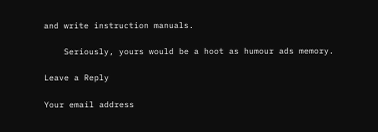and write instruction manuals.

    Seriously, yours would be a hoot as humour ads memory.

Leave a Reply

Your email address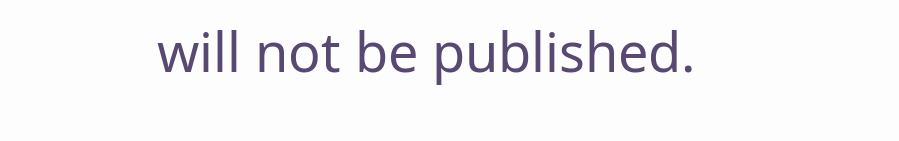will not be published.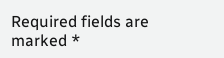Required fields are marked *